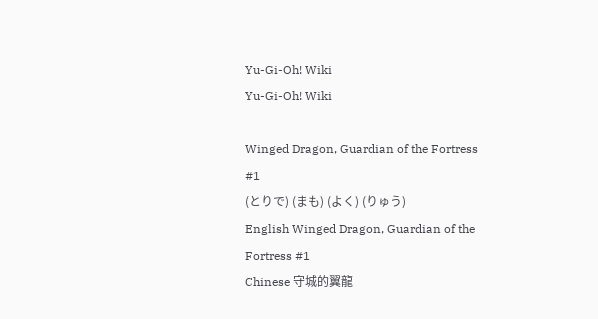Yu-Gi-Oh! Wiki
Yu-Gi-Oh! Wiki

Winged Dragon, Guardian of the Fortress #1
(とりで) (まも) (よく) (りゅう)
English Winged Dragon, Guardian of the Fortress #1
Chinese 守城的翼龍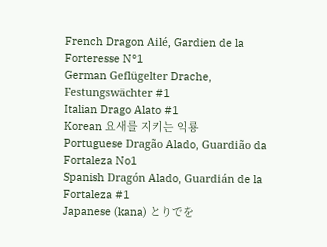French Dragon Ailé, Gardien de la Forteresse N°1
German Geflügelter Drache, Festungswächter #1
Italian Drago Alato #1
Korean 요새를 지키는 익룡
Portuguese Dragão Alado, Guardião da Fortaleza No1
Spanish Dragón Alado, Guardián de la Fortaleza #1
Japanese (kana) とりでを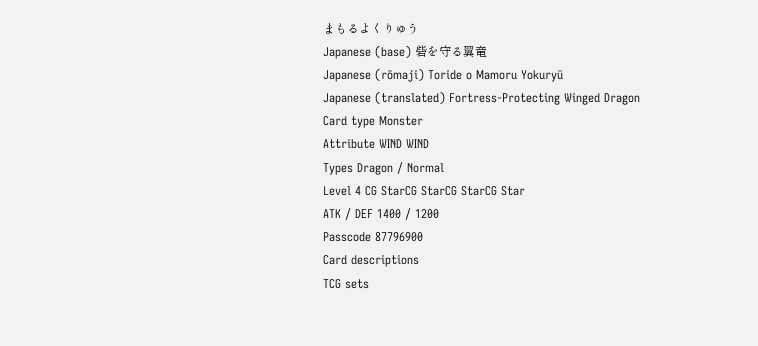まもるよくりゅう
Japanese (base) 砦を守る翼竜
Japanese (rōmaji) Toride o Mamoru Yokuryū
Japanese (translated) Fortress-Protecting Winged Dragon
Card type Monster
Attribute WIND WIND
Types Dragon / Normal
Level 4 CG StarCG StarCG StarCG Star
ATK / DEF 1400 / 1200
Passcode 87796900
Card descriptions
TCG sets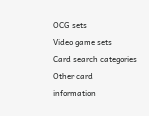OCG sets
Video game sets
Card search categories
Other card information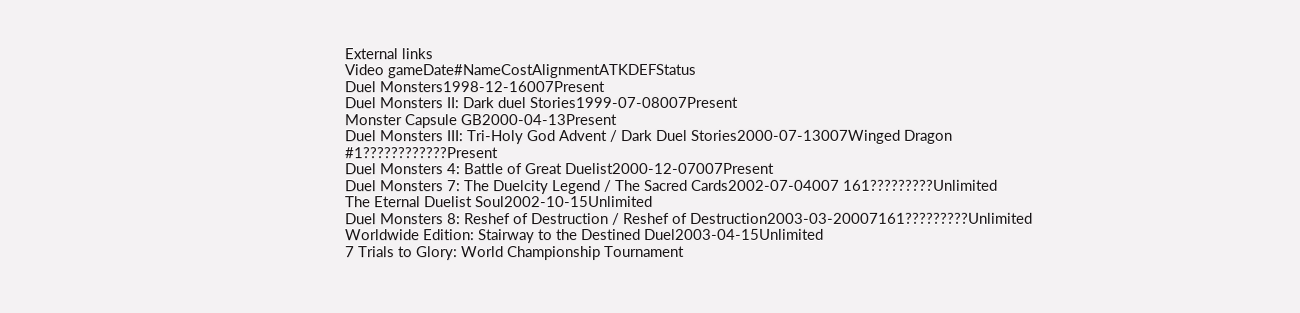External links
Video gameDate#NameCostAlignmentATKDEFStatus
Duel Monsters1998-12-16007Present
Duel Monsters II: Dark duel Stories1999-07-08007Present
Monster Capsule GB2000-04-13Present
Duel Monsters III: Tri-Holy God Advent / Dark Duel Stories2000-07-13007Winged Dragon #1????????????Present
Duel Monsters 4: Battle of Great Duelist2000-12-07007Present
Duel Monsters 7: The Duelcity Legend / The Sacred Cards2002-07-04007 161?????????Unlimited
The Eternal Duelist Soul2002-10-15Unlimited
Duel Monsters 8: Reshef of Destruction / Reshef of Destruction2003-03-20007161?????????Unlimited
Worldwide Edition: Stairway to the Destined Duel2003-04-15Unlimited
7 Trials to Glory: World Championship Tournament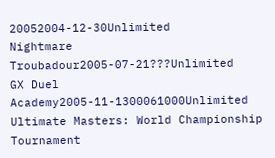20052004-12-30Unlimited
Nightmare Troubadour2005-07-21???Unlimited
GX Duel Academy2005-11-1300061000Unlimited
Ultimate Masters: World Championship Tournament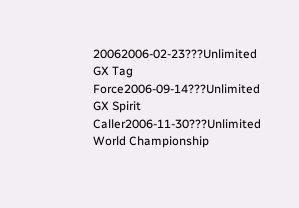20062006-02-23???Unlimited
GX Tag Force2006-09-14???Unlimited
GX Spirit Caller2006-11-30???Unlimited
World Championship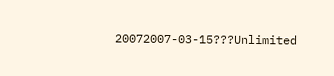20072007-03-15???Unlimited